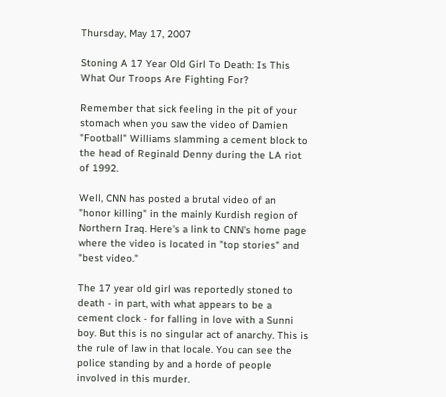Thursday, May 17, 2007

Stoning A 17 Year Old Girl To Death: Is This What Our Troops Are Fighting For?

Remember that sick feeling in the pit of your stomach when you saw the video of Damien "Football" Williams slamming a cement block to the head of Reginald Denny during the LA riot of 1992.

Well, CNN has posted a brutal video of an "honor killing" in the mainly Kurdish region of Northern Iraq. Here's a link to CNN's home page where the video is located in "top stories" and "best video."

The 17 year old girl was reportedly stoned to death - in part, with what appears to be a cement clock - for falling in love with a Sunni boy. But this is no singular act of anarchy. This is the rule of law in that locale. You can see the police standing by and a horde of people involved in this murder.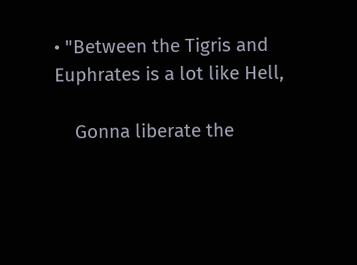• "Between the Tigris and Euphrates is a lot like Hell,

    Gonna liberate the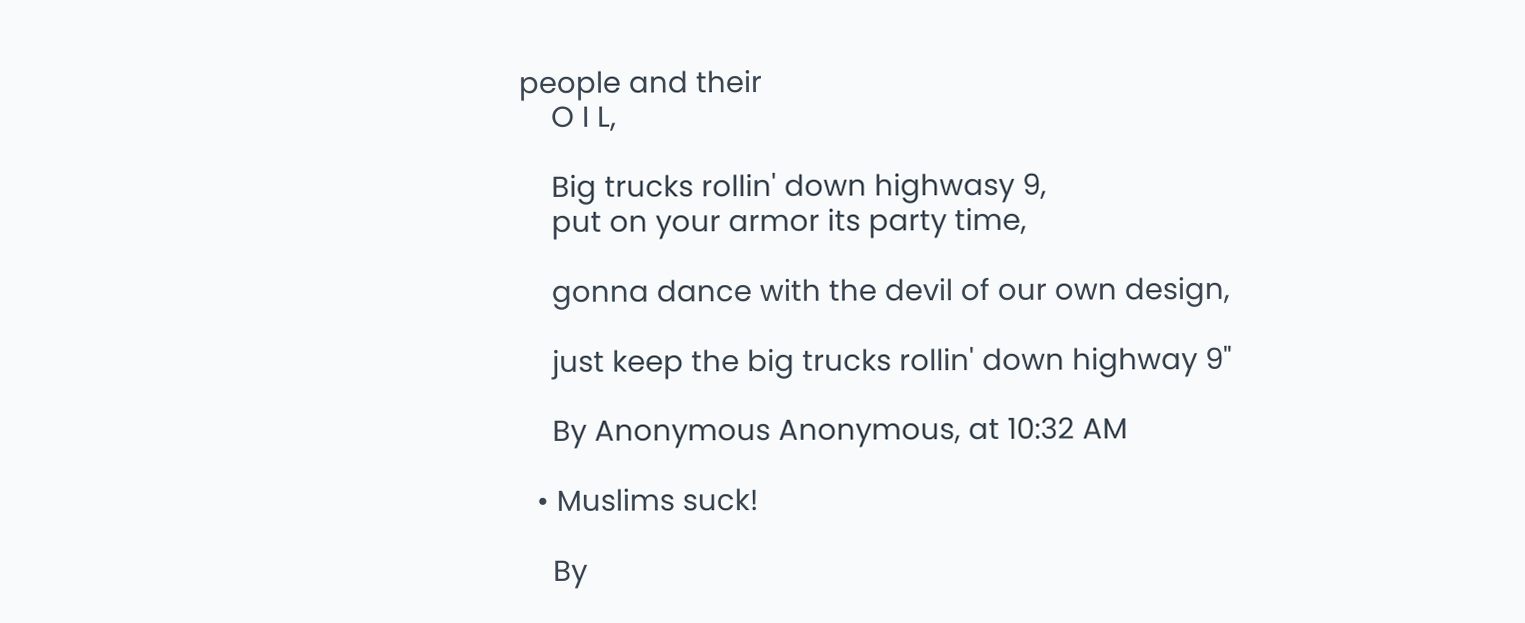people and their
    O I L,

    Big trucks rollin' down highwasy 9,
    put on your armor its party time,

    gonna dance with the devil of our own design,

    just keep the big trucks rollin' down highway 9"

    By Anonymous Anonymous, at 10:32 AM

  • Muslims suck!

    By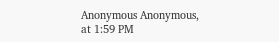Anonymous Anonymous, at 1:59 PM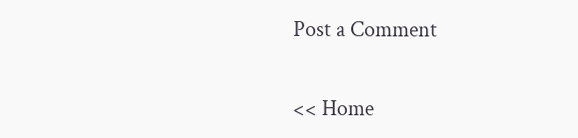Post a Comment

<< Home